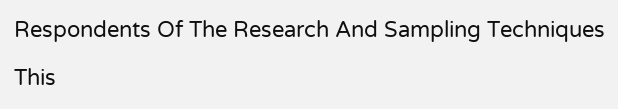Respondents Of The Research And Sampling Techniques

This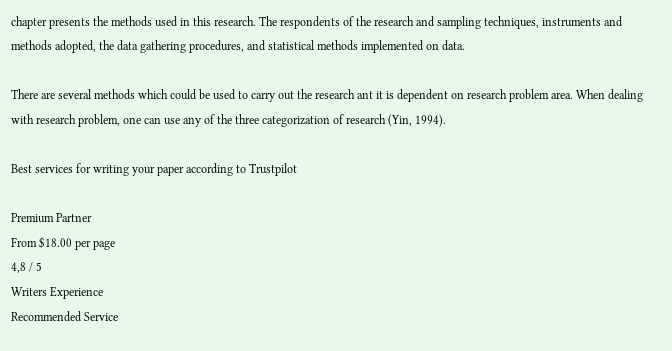chapter presents the methods used in this research. The respondents of the research and sampling techniques, instruments and methods adopted, the data gathering procedures, and statistical methods implemented on data.

There are several methods which could be used to carry out the research ant it is dependent on research problem area. When dealing with research problem, one can use any of the three categorization of research (Yin, 1994).

Best services for writing your paper according to Trustpilot

Premium Partner
From $18.00 per page
4,8 / 5
Writers Experience
Recommended Service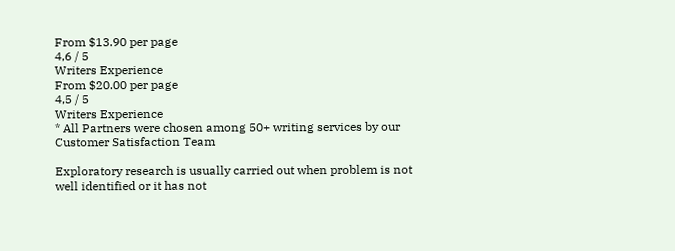From $13.90 per page
4,6 / 5
Writers Experience
From $20.00 per page
4,5 / 5
Writers Experience
* All Partners were chosen among 50+ writing services by our Customer Satisfaction Team

Exploratory research is usually carried out when problem is not well identified or it has not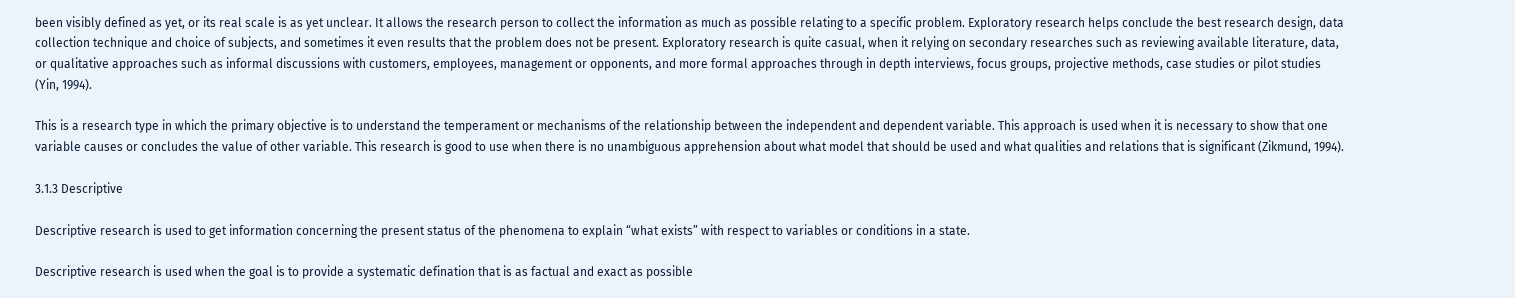been visibly defined as yet, or its real scale is as yet unclear. It allows the research person to collect the information as much as possible relating to a specific problem. Exploratory research helps conclude the best research design, data collection technique and choice of subjects, and sometimes it even results that the problem does not be present. Exploratory research is quite casual, when it relying on secondary researches such as reviewing available literature, data, or qualitative approaches such as informal discussions with customers, employees, management or opponents, and more formal approaches through in depth interviews, focus groups, projective methods, case studies or pilot studies (Yin, 1994).

This is a research type in which the primary objective is to understand the temperament or mechanisms of the relationship between the independent and dependent variable. This approach is used when it is necessary to show that one variable causes or concludes the value of other variable. This research is good to use when there is no unambiguous apprehension about what model that should be used and what qualities and relations that is significant (Zikmund, 1994).

3.1.3 Descriptive

Descriptive research is used to get information concerning the present status of the phenomena to explain “what exists” with respect to variables or conditions in a state.

Descriptive research is used when the goal is to provide a systematic defination that is as factual and exact as possible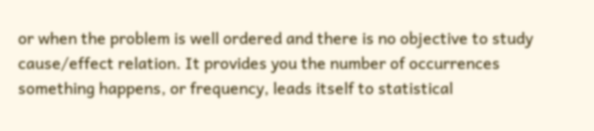or when the problem is well ordered and there is no objective to study cause/effect relation. It provides you the number of occurrences something happens, or frequency, leads itself to statistical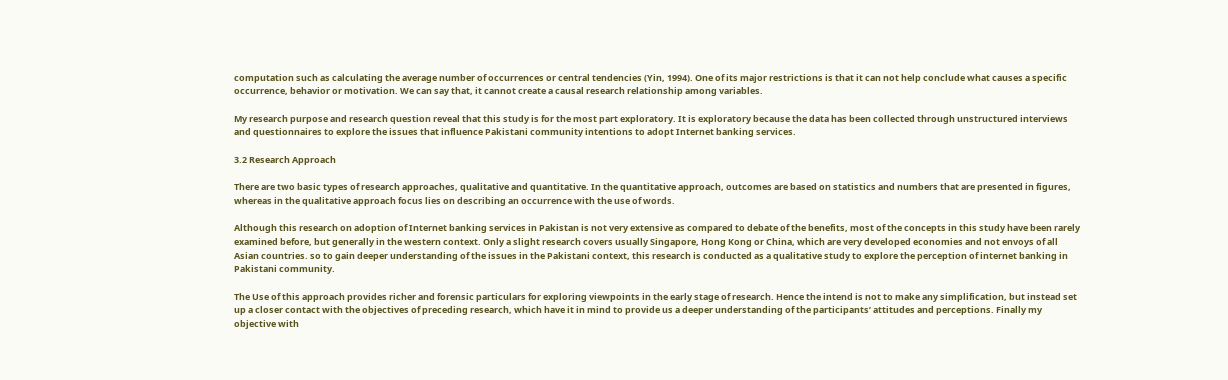computation such as calculating the average number of occurrences or central tendencies (Yin, 1994). One of its major restrictions is that it can not help conclude what causes a specific occurrence, behavior or motivation. We can say that, it cannot create a causal research relationship among variables.

My research purpose and research question reveal that this study is for the most part exploratory. It is exploratory because the data has been collected through unstructured interviews and questionnaires to explore the issues that influence Pakistani community intentions to adopt Internet banking services.

3.2 Research Approach

There are two basic types of research approaches, qualitative and quantitative. In the quantitative approach, outcomes are based on statistics and numbers that are presented in figures, whereas in the qualitative approach focus lies on describing an occurrence with the use of words.

Although this research on adoption of Internet banking services in Pakistan is not very extensive as compared to debate of the benefits, most of the concepts in this study have been rarely examined before, but generally in the western context. Only a slight research covers usually Singapore, Hong Kong or China, which are very developed economies and not envoys of all Asian countries. so to gain deeper understanding of the issues in the Pakistani context, this research is conducted as a qualitative study to explore the perception of internet banking in Pakistani community.

The Use of this approach provides richer and forensic particulars for exploring viewpoints in the early stage of research. Hence the intend is not to make any simplification, but instead set up a closer contact with the objectives of preceding research, which have it in mind to provide us a deeper understanding of the participants’ attitudes and perceptions. Finally my objective with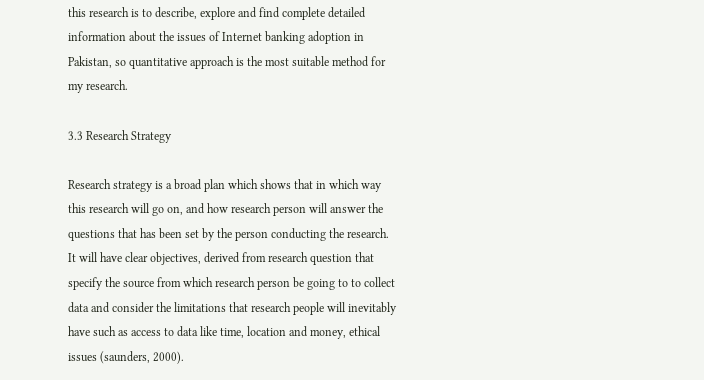this research is to describe, explore and find complete detailed information about the issues of Internet banking adoption in Pakistan, so quantitative approach is the most suitable method for my research.

3.3 Research Strategy

Research strategy is a broad plan which shows that in which way this research will go on, and how research person will answer the questions that has been set by the person conducting the research. It will have clear objectives, derived from research question that specify the source from which research person be going to to collect data and consider the limitations that research people will inevitably have such as access to data like time, location and money, ethical issues (saunders, 2000).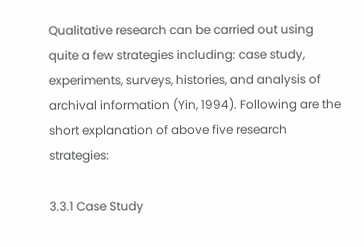Qualitative research can be carried out using quite a few strategies including: case study, experiments, surveys, histories, and analysis of archival information (Yin, 1994). Following are the short explanation of above five research strategies:

3.3.1 Case Study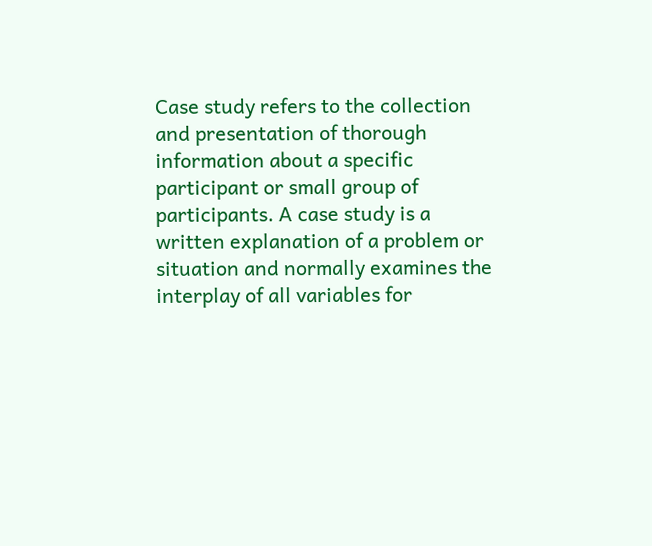Case study refers to the collection and presentation of thorough information about a specific participant or small group of participants. A case study is a written explanation of a problem or situation and normally examines the interplay of all variables for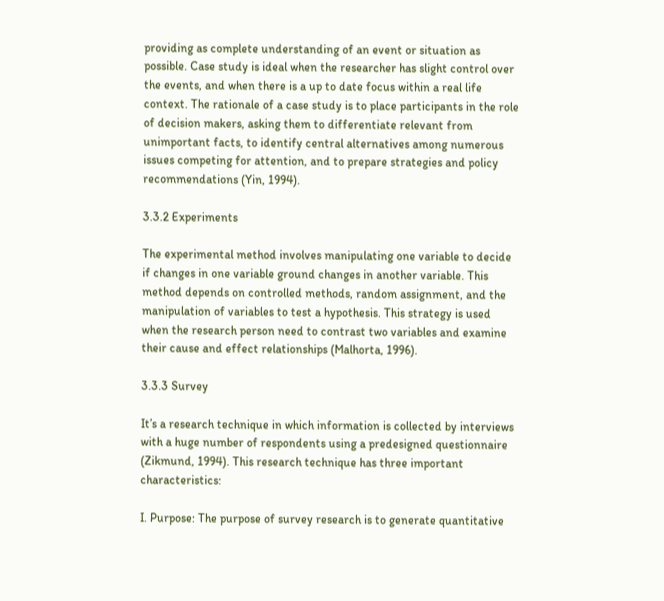providing as complete understanding of an event or situation as possible. Case study is ideal when the researcher has slight control over the events, and when there is a up to date focus within a real life context. The rationale of a case study is to place participants in the role of decision makers, asking them to differentiate relevant from unimportant facts, to identify central alternatives among numerous issues competing for attention, and to prepare strategies and policy recommendations (Yin, 1994).

3.3.2 Experiments

The experimental method involves manipulating one variable to decide if changes in one variable ground changes in another variable. This method depends on controlled methods, random assignment, and the manipulation of variables to test a hypothesis. This strategy is used when the research person need to contrast two variables and examine their cause and effect relationships (Malhorta, 1996).

3.3.3 Survey

It’s a research technique in which information is collected by interviews with a huge number of respondents using a predesigned questionnaire (Zikmund, 1994). This research technique has three important characteristics:

I. Purpose: The purpose of survey research is to generate quantitative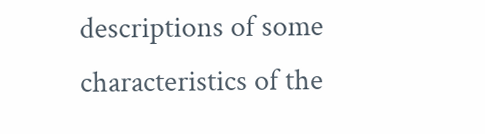descriptions of some characteristics of the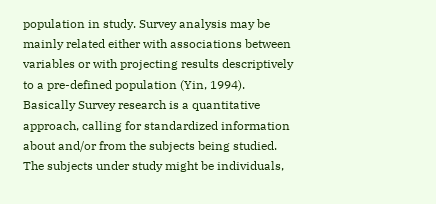population in study. Survey analysis may be mainly related either with associations between variables or with projecting results descriptively to a pre-defined population (Yin, 1994). Basically Survey research is a quantitative approach, calling for standardized information about and/or from the subjects being studied. The subjects under study might be individuals,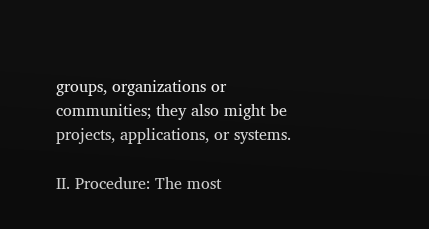groups, organizations or communities; they also might be projects, applications, or systems.

II. Procedure: The most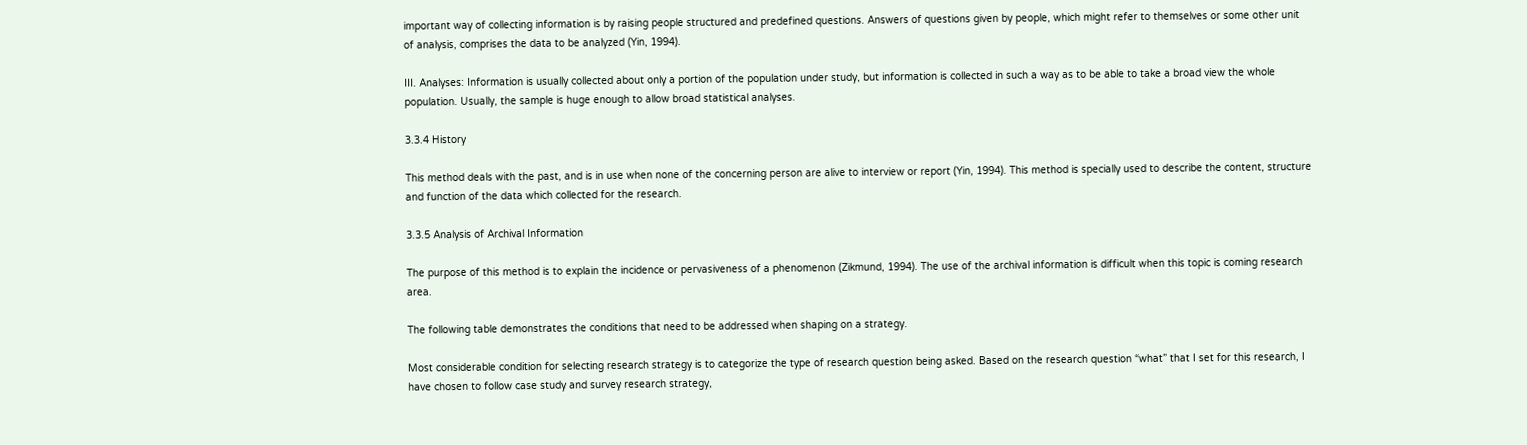important way of collecting information is by raising people structured and predefined questions. Answers of questions given by people, which might refer to themselves or some other unit of analysis, comprises the data to be analyzed (Yin, 1994).

III. Analyses: Information is usually collected about only a portion of the population under study, but information is collected in such a way as to be able to take a broad view the whole population. Usually, the sample is huge enough to allow broad statistical analyses.

3.3.4 History

This method deals with the past, and is in use when none of the concerning person are alive to interview or report (Yin, 1994). This method is specially used to describe the content, structure and function of the data which collected for the research.

3.3.5 Analysis of Archival Information

The purpose of this method is to explain the incidence or pervasiveness of a phenomenon (Zikmund, 1994). The use of the archival information is difficult when this topic is coming research area.

The following table demonstrates the conditions that need to be addressed when shaping on a strategy.

Most considerable condition for selecting research strategy is to categorize the type of research question being asked. Based on the research question “what” that I set for this research, I have chosen to follow case study and survey research strategy,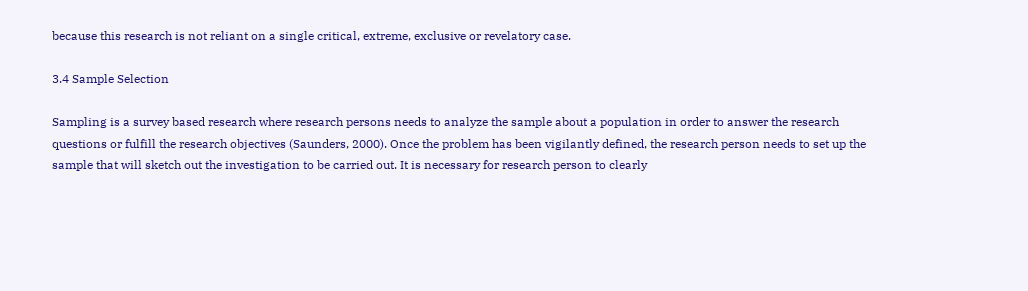because this research is not reliant on a single critical, extreme, exclusive or revelatory case.

3.4 Sample Selection

Sampling is a survey based research where research persons needs to analyze the sample about a population in order to answer the research questions or fulfill the research objectives (Saunders, 2000). Once the problem has been vigilantly defined, the research person needs to set up the sample that will sketch out the investigation to be carried out. It is necessary for research person to clearly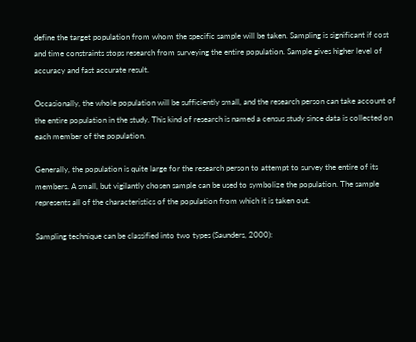define the target population from whom the specific sample will be taken. Sampling is significant if cost and time constraints stops research from surveying the entire population. Sample gives higher level of accuracy and fast accurate result.

Occasionally, the whole population will be sufficiently small, and the research person can take account of the entire population in the study. This kind of research is named a census study since data is collected on each member of the population.

Generally, the population is quite large for the research person to attempt to survey the entire of its members. A small, but vigilantly chosen sample can be used to symbolize the population. The sample represents all of the characteristics of the population from which it is taken out.

Sampling technique can be classified into two types (Saunders, 2000):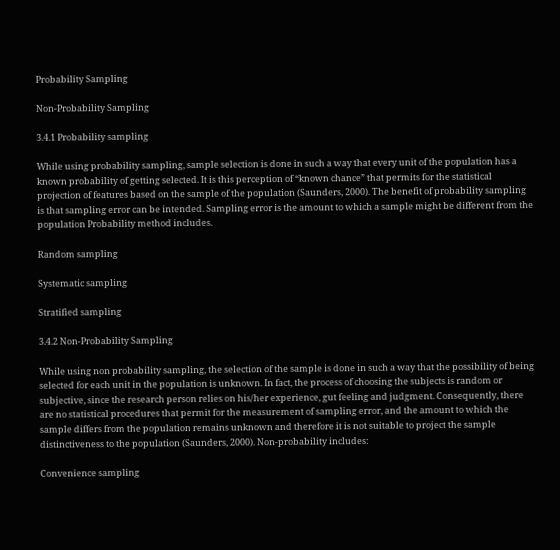Probability Sampling

Non-Probability Sampling

3.4.1 Probability sampling

While using probability sampling, sample selection is done in such a way that every unit of the population has a known probability of getting selected. It is this perception of “known chance” that permits for the statistical projection of features based on the sample of the population (Saunders, 2000). The benefit of probability sampling is that sampling error can be intended. Sampling error is the amount to which a sample might be different from the population Probability method includes.

Random sampling

Systematic sampling

Stratified sampling

3.4.2 Non-Probability Sampling

While using non probability sampling, the selection of the sample is done in such a way that the possibility of being selected for each unit in the population is unknown. In fact, the process of choosing the subjects is random or subjective, since the research person relies on his/her experience, gut feeling and judgment. Consequently, there are no statistical procedures that permit for the measurement of sampling error, and the amount to which the sample differs from the population remains unknown and therefore it is not suitable to project the sample distinctiveness to the population (Saunders, 2000). Non-probability includes:

Convenience sampling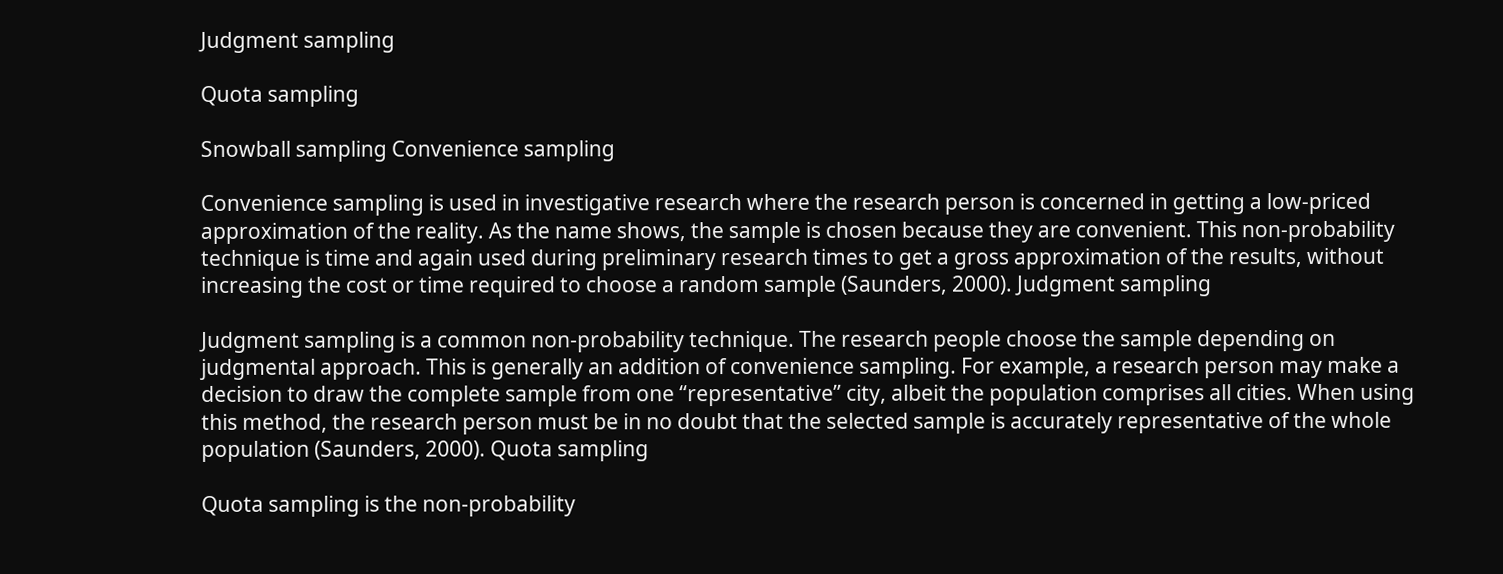Judgment sampling

Quota sampling

Snowball sampling Convenience sampling

Convenience sampling is used in investigative research where the research person is concerned in getting a low-priced approximation of the reality. As the name shows, the sample is chosen because they are convenient. This non-probability technique is time and again used during preliminary research times to get a gross approximation of the results, without increasing the cost or time required to choose a random sample (Saunders, 2000). Judgment sampling

Judgment sampling is a common non-probability technique. The research people choose the sample depending on judgmental approach. This is generally an addition of convenience sampling. For example, a research person may make a decision to draw the complete sample from one “representative” city, albeit the population comprises all cities. When using this method, the research person must be in no doubt that the selected sample is accurately representative of the whole population (Saunders, 2000). Quota sampling

Quota sampling is the non-probability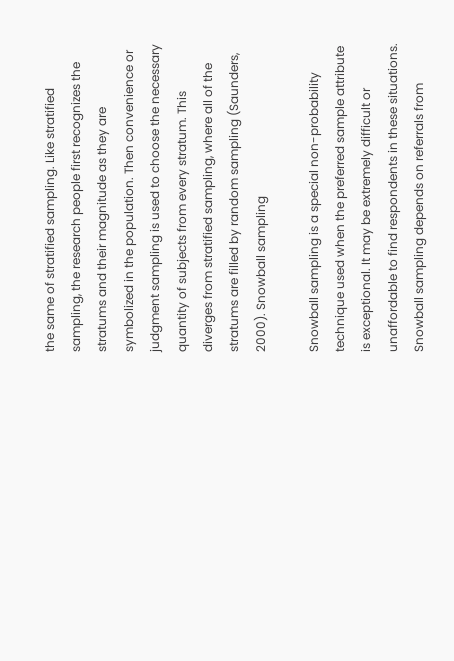the same of stratified sampling. Like stratified sampling, the research people first recognizes the stratums and their magnitude as they are symbolized in the population. Then convenience or judgment sampling is used to choose the necessary quantity of subjects from every stratum. This diverges from stratified sampling, where all of the stratums are filled by random sampling (Saunders, 2000). Snowball sampling

Snowball sampling is a special non-probability technique used when the preferred sample attribute is exceptional. It may be extremely difficult or unaffordable to find respondents in these situations. Snowball sampling depends on referrals from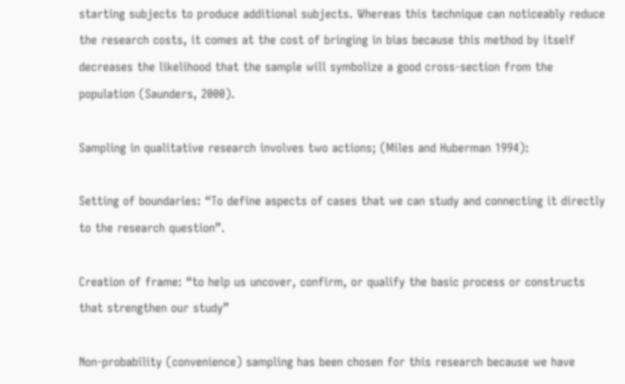starting subjects to produce additional subjects. Whereas this technique can noticeably reduce the research costs, it comes at the cost of bringing in bias because this method by itself decreases the likelihood that the sample will symbolize a good cross-section from the population (Saunders, 2000).

Sampling in qualitative research involves two actions; (Miles and Huberman 1994):

Setting of boundaries: “To define aspects of cases that we can study and connecting it directly to the research question”.

Creation of frame: “to help us uncover, confirm, or qualify the basic process or constructs that strengthen our study”

Non-probability (convenience) sampling has been chosen for this research because we have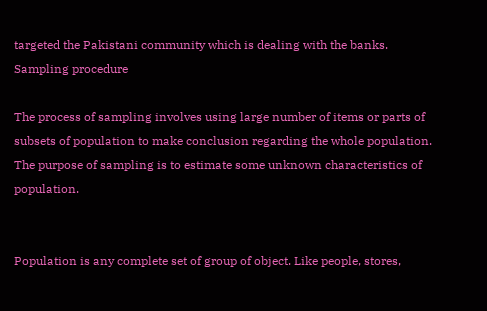targeted the Pakistani community which is dealing with the banks. Sampling procedure

The process of sampling involves using large number of items or parts of subsets of population to make conclusion regarding the whole population. The purpose of sampling is to estimate some unknown characteristics of population.


Population is any complete set of group of object. Like people, stores,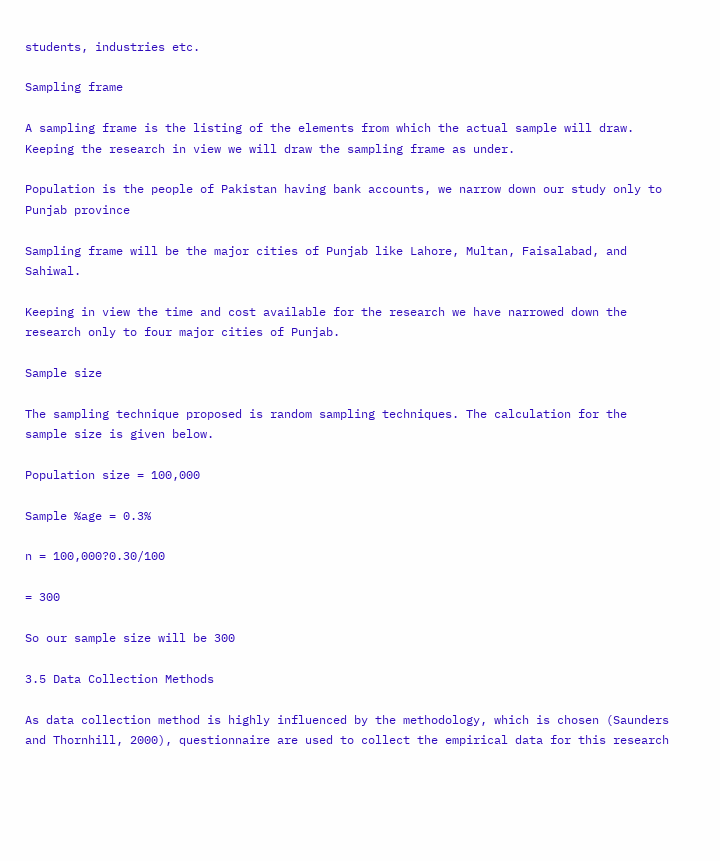students, industries etc.

Sampling frame

A sampling frame is the listing of the elements from which the actual sample will draw. Keeping the research in view we will draw the sampling frame as under.

Population is the people of Pakistan having bank accounts, we narrow down our study only to Punjab province

Sampling frame will be the major cities of Punjab like Lahore, Multan, Faisalabad, and Sahiwal.

Keeping in view the time and cost available for the research we have narrowed down the research only to four major cities of Punjab.

Sample size

The sampling technique proposed is random sampling techniques. The calculation for the sample size is given below.

Population size = 100,000

Sample %age = 0.3%

n = 100,000?0.30/100

= 300

So our sample size will be 300

3.5 Data Collection Methods

As data collection method is highly influenced by the methodology, which is chosen (Saunders and Thornhill, 2000), questionnaire are used to collect the empirical data for this research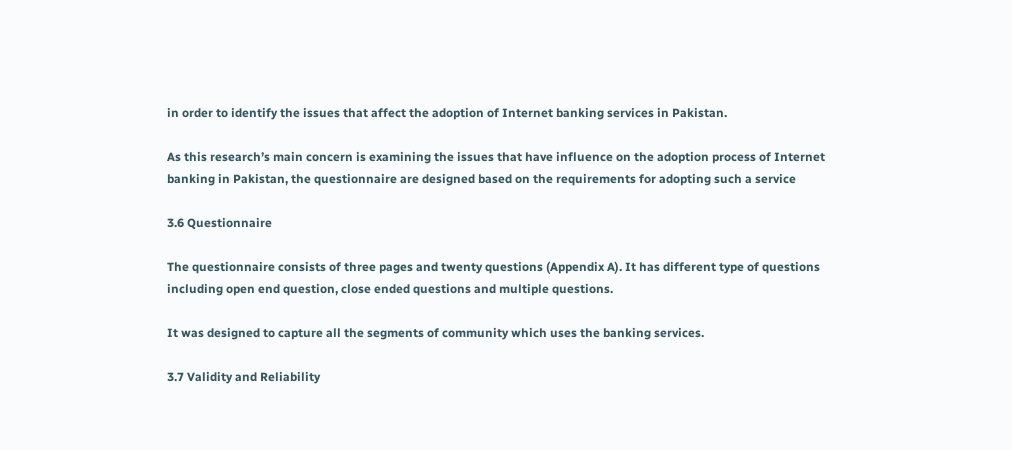in order to identify the issues that affect the adoption of Internet banking services in Pakistan.

As this research’s main concern is examining the issues that have influence on the adoption process of Internet banking in Pakistan, the questionnaire are designed based on the requirements for adopting such a service

3.6 Questionnaire

The questionnaire consists of three pages and twenty questions (Appendix A). It has different type of questions including open end question, close ended questions and multiple questions.

It was designed to capture all the segments of community which uses the banking services.

3.7 Validity and Reliability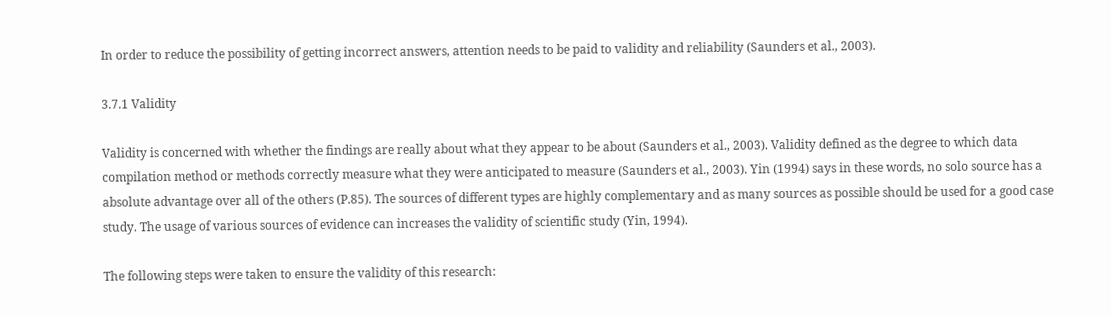In order to reduce the possibility of getting incorrect answers, attention needs to be paid to validity and reliability (Saunders et al., 2003).

3.7.1 Validity

Validity is concerned with whether the findings are really about what they appear to be about (Saunders et al., 2003). Validity defined as the degree to which data compilation method or methods correctly measure what they were anticipated to measure (Saunders et al., 2003). Yin (1994) says in these words, no solo source has a absolute advantage over all of the others (P.85). The sources of different types are highly complementary and as many sources as possible should be used for a good case study. The usage of various sources of evidence can increases the validity of scientific study (Yin, 1994).

The following steps were taken to ensure the validity of this research: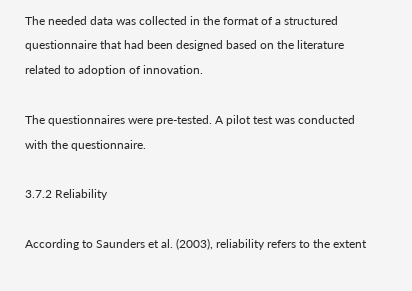The needed data was collected in the format of a structured questionnaire that had been designed based on the literature related to adoption of innovation.

The questionnaires were pre-tested. A pilot test was conducted with the questionnaire.

3.7.2 Reliability

According to Saunders et al. (2003), reliability refers to the extent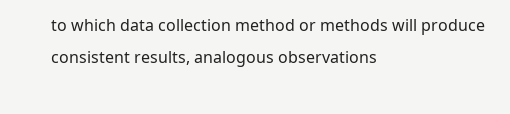to which data collection method or methods will produce consistent results, analogous observations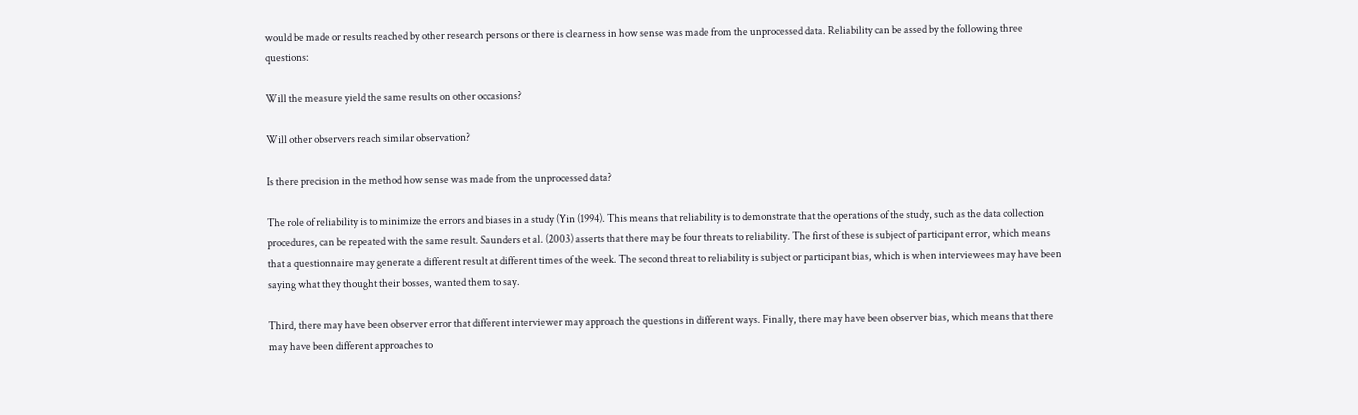would be made or results reached by other research persons or there is clearness in how sense was made from the unprocessed data. Reliability can be assed by the following three questions:

Will the measure yield the same results on other occasions?

Will other observers reach similar observation?

Is there precision in the method how sense was made from the unprocessed data?

The role of reliability is to minimize the errors and biases in a study (Yin (1994). This means that reliability is to demonstrate that the operations of the study, such as the data collection procedures, can be repeated with the same result. Saunders et al. (2003) asserts that there may be four threats to reliability. The first of these is subject of participant error, which means that a questionnaire may generate a different result at different times of the week. The second threat to reliability is subject or participant bias, which is when interviewees may have been saying what they thought their bosses, wanted them to say.

Third, there may have been observer error that different interviewer may approach the questions in different ways. Finally, there may have been observer bias, which means that there may have been different approaches to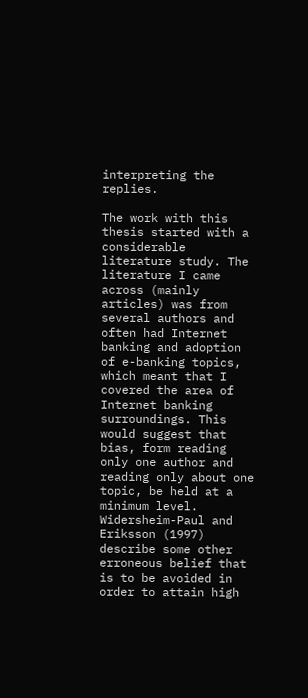interpreting the replies.

The work with this thesis started with a considerable literature study. The literature I came across (mainly articles) was from several authors and often had Internet banking and adoption of e-banking topics, which meant that I covered the area of Internet banking surroundings. This would suggest that bias, form reading only one author and reading only about one topic, be held at a minimum level. Widersheim-Paul and Eriksson (1997) describe some other erroneous belief that is to be avoided in order to attain high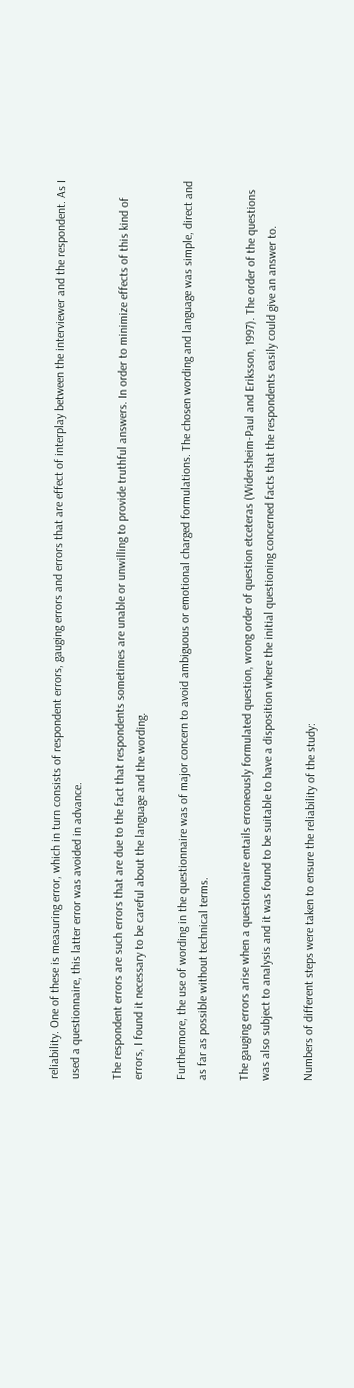reliability. One of these is measuring error, which in turn consists of respondent errors, gauging errors and errors that are effect of interplay between the interviewer and the respondent. As I used a questionnaire, this latter error was avoided in advance.

The respondent errors are such errors that are due to the fact that respondents sometimes are unable or unwilling to provide truthful answers. In order to minimize effects of this kind of errors, I found it necessary to be careful about the language and the wording.

Furthermore, the use of wording in the questionnaire was of major concern to avoid ambiguous or emotional charged formulations. The chosen wording and language was simple, direct and as far as possible without technical terms.

The gauging errors arise when a questionnaire entails erroneously formulated question, wrong order of question etceteras (Widersheim-Paul and Eriksson, 1997). The order of the questions was also subject to analysis and it was found to be suitable to have a disposition where the initial questioning concerned facts that the respondents easily could give an answer to.

Numbers of different steps were taken to ensure the reliability of the study: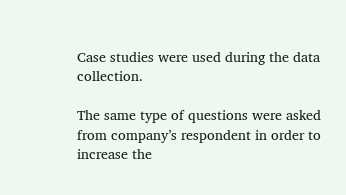Case studies were used during the data collection.

The same type of questions were asked from company’s respondent in order to increase the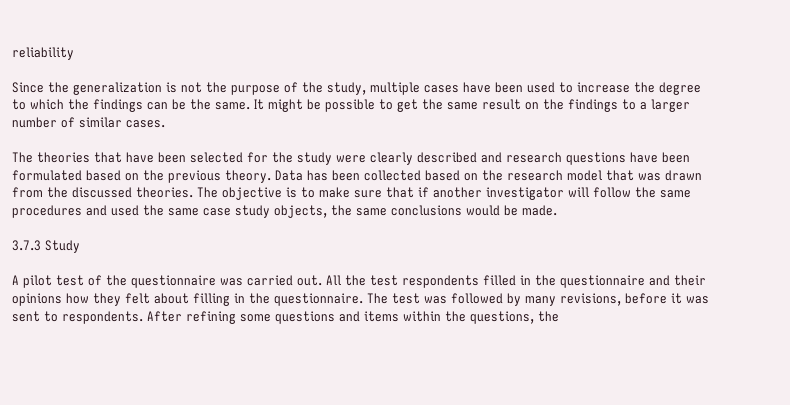reliability

Since the generalization is not the purpose of the study, multiple cases have been used to increase the degree to which the findings can be the same. It might be possible to get the same result on the findings to a larger number of similar cases.

The theories that have been selected for the study were clearly described and research questions have been formulated based on the previous theory. Data has been collected based on the research model that was drawn from the discussed theories. The objective is to make sure that if another investigator will follow the same procedures and used the same case study objects, the same conclusions would be made.

3.7.3 Study

A pilot test of the questionnaire was carried out. All the test respondents filled in the questionnaire and their opinions how they felt about filling in the questionnaire. The test was followed by many revisions, before it was sent to respondents. After refining some questions and items within the questions, the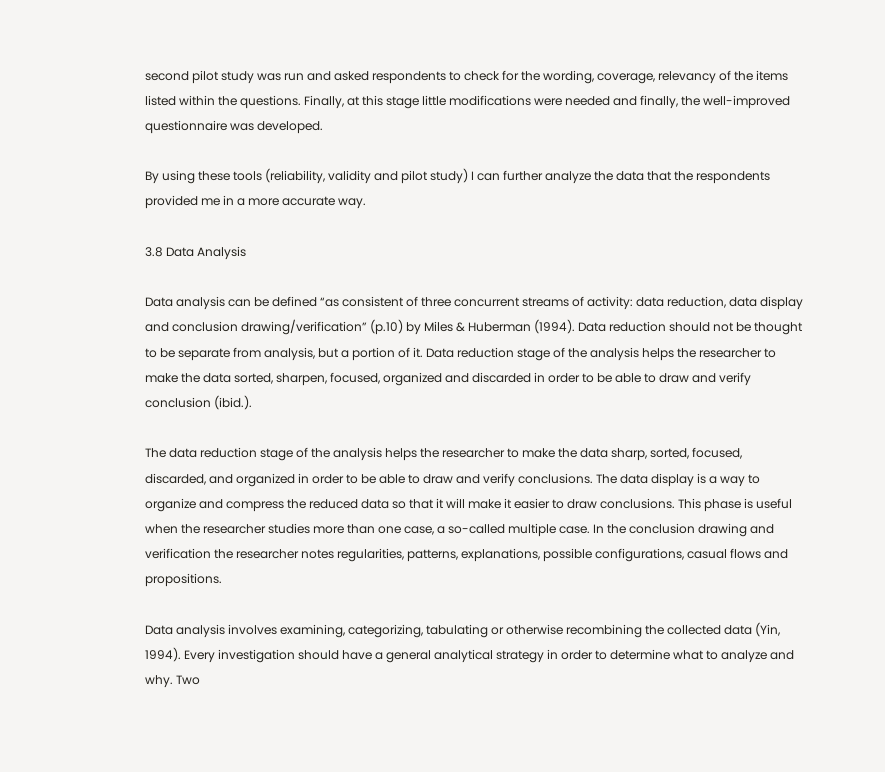second pilot study was run and asked respondents to check for the wording, coverage, relevancy of the items listed within the questions. Finally, at this stage little modifications were needed and finally, the well-improved questionnaire was developed.

By using these tools (reliability, validity and pilot study) I can further analyze the data that the respondents provided me in a more accurate way.

3.8 Data Analysis

Data analysis can be defined “as consistent of three concurrent streams of activity: data reduction, data display and conclusion drawing/verification” (p.10) by Miles & Huberman (1994). Data reduction should not be thought to be separate from analysis, but a portion of it. Data reduction stage of the analysis helps the researcher to make the data sorted, sharpen, focused, organized and discarded in order to be able to draw and verify conclusion (ibid.).

The data reduction stage of the analysis helps the researcher to make the data sharp, sorted, focused, discarded, and organized in order to be able to draw and verify conclusions. The data display is a way to organize and compress the reduced data so that it will make it easier to draw conclusions. This phase is useful when the researcher studies more than one case, a so-called multiple case. In the conclusion drawing and verification the researcher notes regularities, patterns, explanations, possible configurations, casual flows and propositions.

Data analysis involves examining, categorizing, tabulating or otherwise recombining the collected data (Yin, 1994). Every investigation should have a general analytical strategy in order to determine what to analyze and why. Two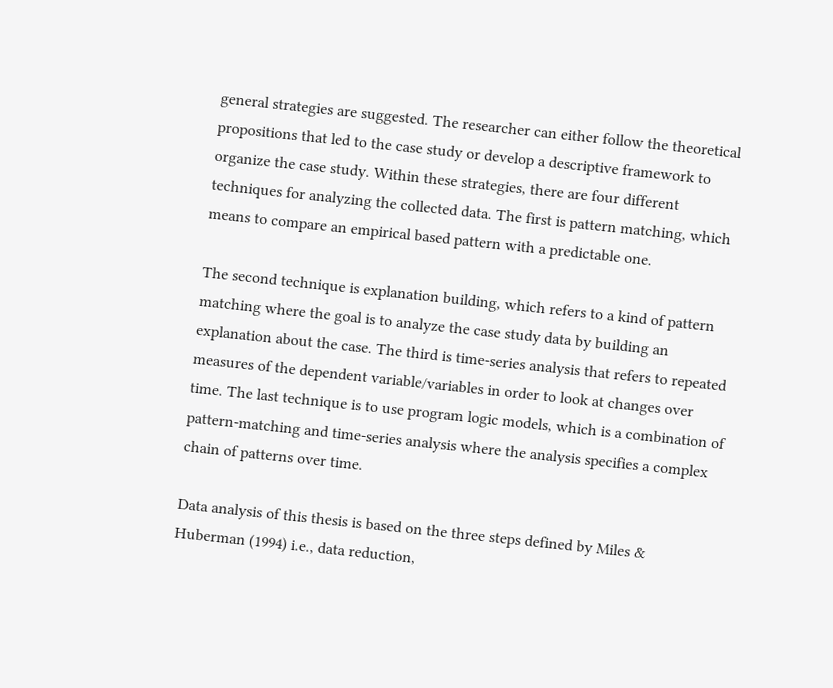general strategies are suggested. The researcher can either follow the theoretical propositions that led to the case study or develop a descriptive framework to organize the case study. Within these strategies, there are four different techniques for analyzing the collected data. The first is pattern matching, which means to compare an empirical based pattern with a predictable one.

The second technique is explanation building, which refers to a kind of pattern matching where the goal is to analyze the case study data by building an explanation about the case. The third is time-series analysis that refers to repeated measures of the dependent variable/variables in order to look at changes over time. The last technique is to use program logic models, which is a combination of pattern-matching and time-series analysis where the analysis specifies a complex chain of patterns over time.

Data analysis of this thesis is based on the three steps defined by Miles & Huberman (1994) i.e., data reduction,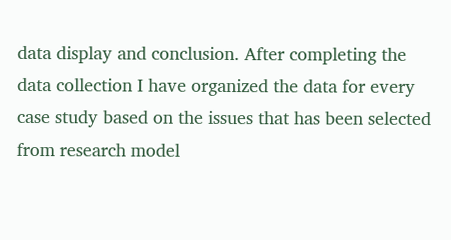data display and conclusion. After completing the data collection I have organized the data for every case study based on the issues that has been selected from research model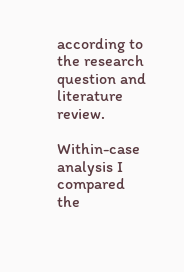according to the research question and literature review.

Within-case analysis I compared the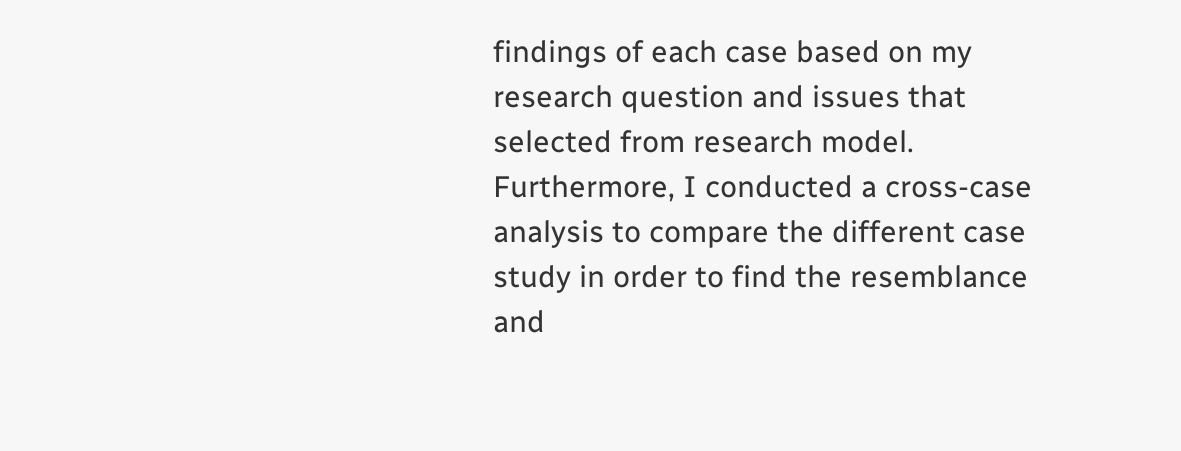findings of each case based on my research question and issues that selected from research model. Furthermore, I conducted a cross-case analysis to compare the different case study in order to find the resemblance and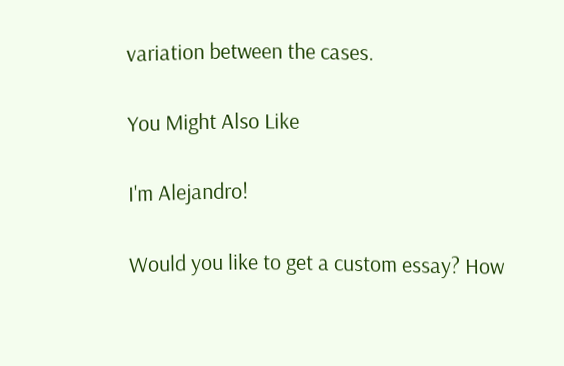variation between the cases.

You Might Also Like

I'm Alejandro!

Would you like to get a custom essay? How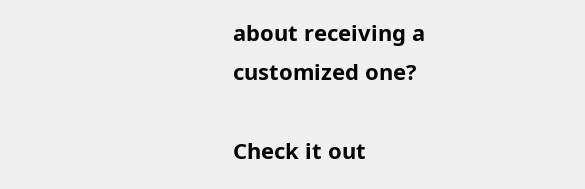about receiving a customized one?

Check it out